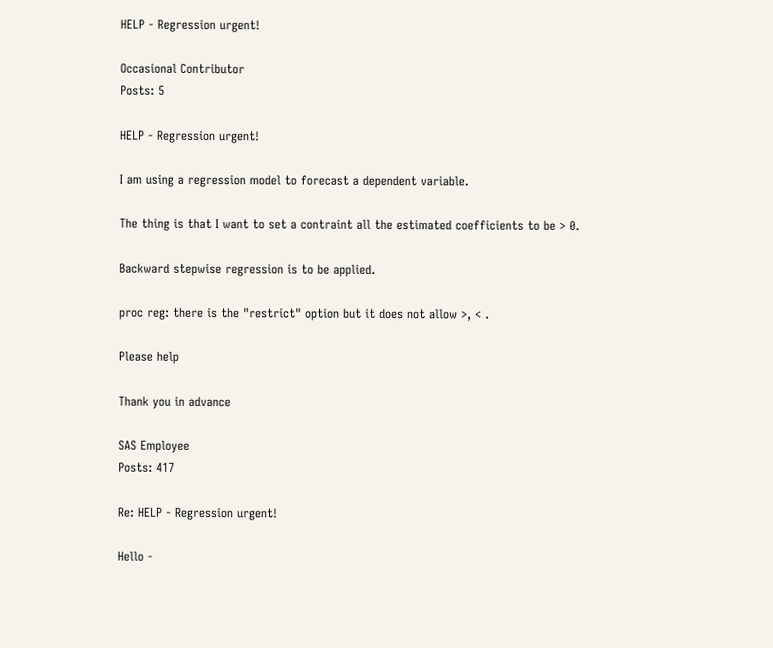HELP - Regression urgent!

Occasional Contributor
Posts: 5

HELP - Regression urgent!

I am using a regression model to forecast a dependent variable.

The thing is that I want to set a contraint all the estimated coefficients to be > 0.

Backward stepwise regression is to be applied.

proc reg: there is the "restrict" option but it does not allow >, < .

Please help

Thank you in advance

SAS Employee
Posts: 417

Re: HELP - Regression urgent!

Hello -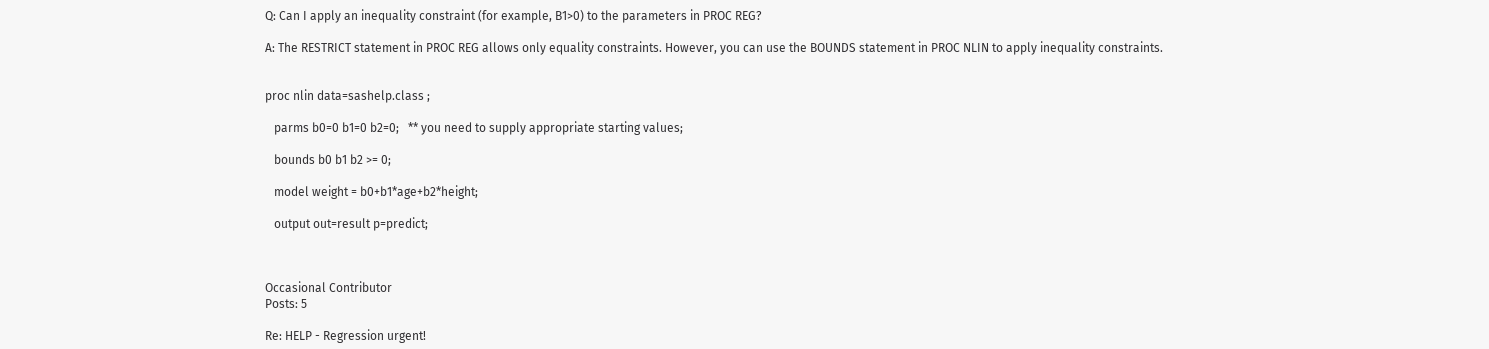Q: Can I apply an inequality constraint (for example, B1>0) to the parameters in PROC REG?

A: The RESTRICT statement in PROC REG allows only equality constraints. However, you can use the BOUNDS statement in PROC NLIN to apply inequality constraints.


proc nlin data=sashelp.class ;

   parms b0=0 b1=0 b2=0;   ** you need to supply appropriate starting values;

   bounds b0 b1 b2 >= 0;

   model weight = b0+b1*age+b2*height;

   output out=result p=predict;



Occasional Contributor
Posts: 5

Re: HELP - Regression urgent!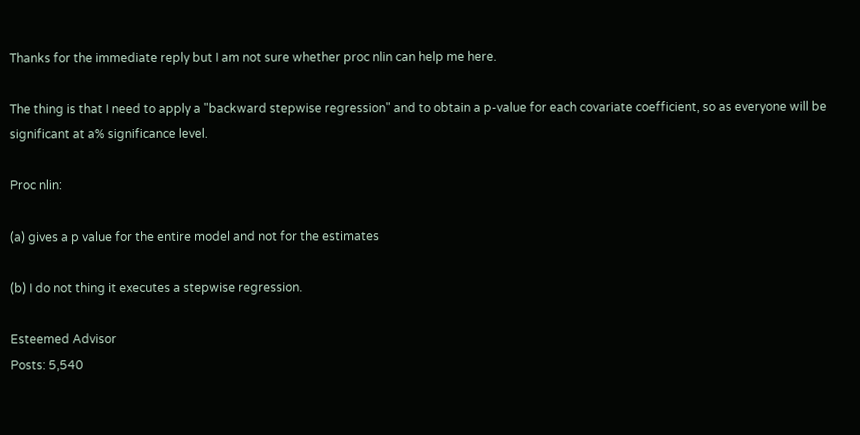Thanks for the immediate reply but I am not sure whether proc nlin can help me here.

The thing is that I need to apply a "backward stepwise regression" and to obtain a p-value for each covariate coefficient, so as everyone will be significant at a% significance level.

Proc nlin:

(a) gives a p value for the entire model and not for the estimates

(b) I do not thing it executes a stepwise regression.

Esteemed Advisor
Posts: 5,540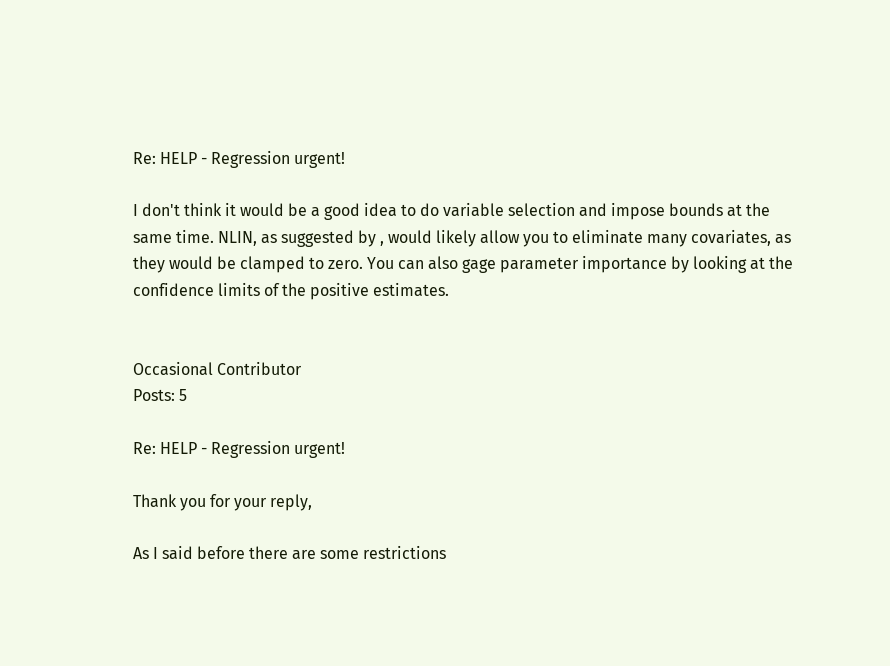Re: HELP - Regression urgent!

I don't think it would be a good idea to do variable selection and impose bounds at the same time. NLIN, as suggested by , would likely allow you to eliminate many covariates, as they would be clamped to zero. You can also gage parameter importance by looking at the confidence limits of the positive estimates.


Occasional Contributor
Posts: 5

Re: HELP - Regression urgent!

Thank you for your reply,

As I said before there are some restrictions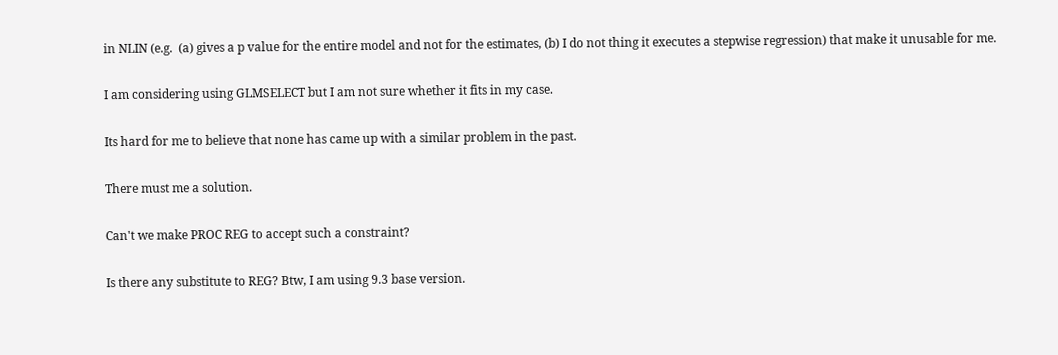in NLIN (e.g.  (a) gives a p value for the entire model and not for the estimates, (b) I do not thing it executes a stepwise regression) that make it unusable for me.

I am considering using GLMSELECT but I am not sure whether it fits in my case.

Its hard for me to believe that none has came up with a similar problem in the past.

There must me a solution.

Can't we make PROC REG to accept such a constraint?

Is there any substitute to REG? Btw, I am using 9.3 base version.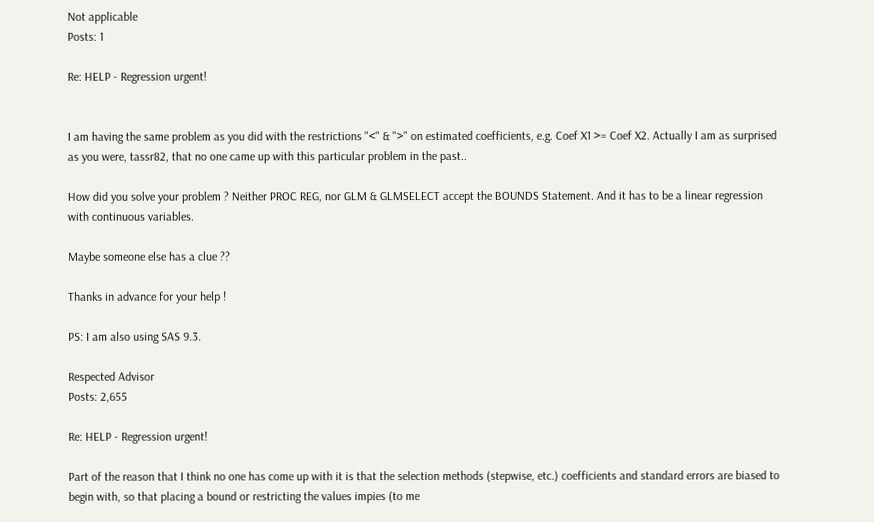Not applicable
Posts: 1

Re: HELP - Regression urgent!


I am having the same problem as you did with the restrictions "<" & ">" on estimated coefficients, e.g. Coef X1 >= Coef X2. Actually I am as surprised as you were, tassr82, that no one came up with this particular problem in the past..

How did you solve your problem ? Neither PROC REG, nor GLM & GLMSELECT accept the BOUNDS Statement. And it has to be a linear regression with continuous variables.

Maybe someone else has a clue ??

Thanks in advance for your help !

PS: I am also using SAS 9.3.

Respected Advisor
Posts: 2,655

Re: HELP - Regression urgent!

Part of the reason that I think no one has come up with it is that the selection methods (stepwise, etc.) coefficients and standard errors are biased to begin with, so that placing a bound or restricting the values impies (to me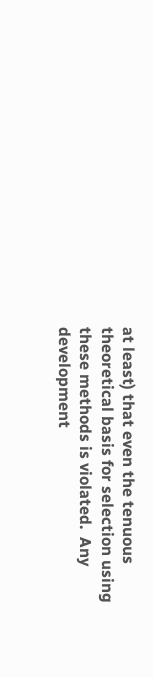at least) that even the tenuous theoretical basis for selection using these methods is violated.  Any development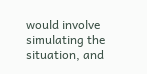would involve simulating the situation, and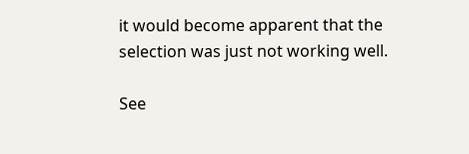it would become apparent that the selection was just not working well.

See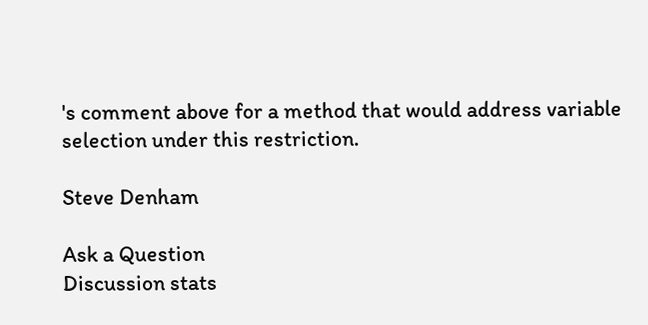's comment above for a method that would address variable selection under this restriction.

Steve Denham

Ask a Question
Discussion stats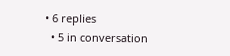• 6 replies
  • 5 in conversation